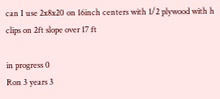can I use 2x8x20 on 16inch centers with 1/2 plywood with h clips on 2ft slope over 17 ft

in progress 0
Ron 3 years 3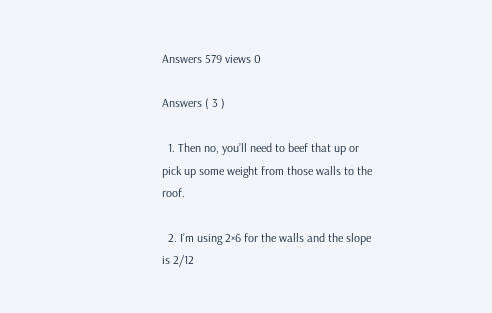Answers 579 views 0

Answers ( 3 )

  1. Then no, you’ll need to beef that up or pick up some weight from those walls to the roof.

  2. I’m using 2×6 for the walls and the slope is 2/12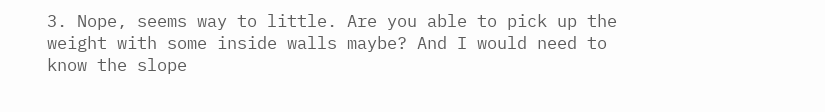3. Nope, seems way to little. Are you able to pick up the weight with some inside walls maybe? And I would need to know the slope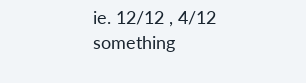ie. 12/12 , 4/12 something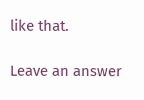like that.

Leave an answer